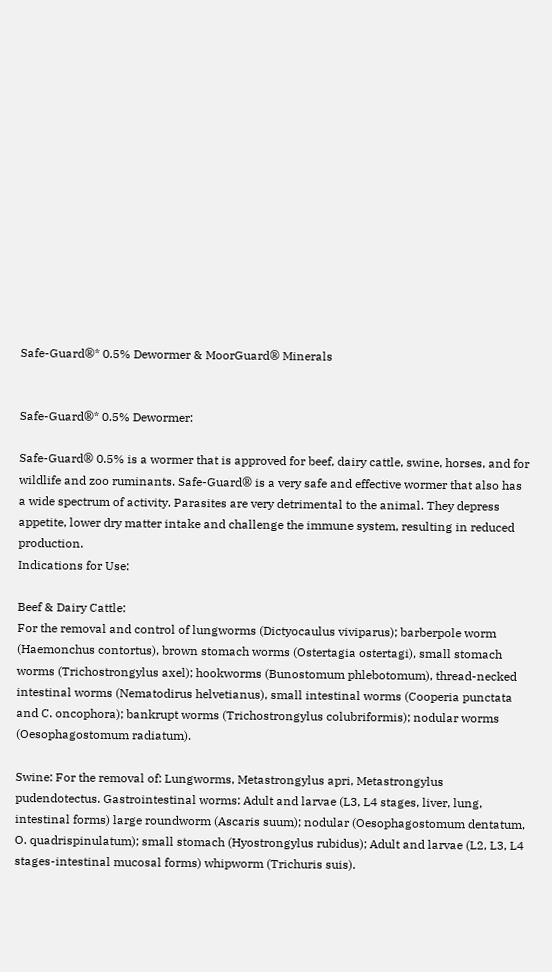Safe-Guard®* 0.5% Dewormer & MoorGuard® Minerals


Safe-Guard®* 0.5% Dewormer:

Safe-Guard® 0.5% is a wormer that is approved for beef, dairy cattle, swine, horses, and for wildlife and zoo ruminants. Safe-Guard® is a very safe and effective wormer that also has a wide spectrum of activity. Parasites are very detrimental to the animal. They depress appetite, lower dry matter intake and challenge the immune system, resulting in reduced production.
Indications for Use:

Beef & Dairy Cattle:
For the removal and control of lungworms (Dictyocaulus viviparus); barberpole worm (Haemonchus contortus), brown stomach worms (Ostertagia ostertagi), small stomach worms (Trichostrongylus axel); hookworms (Bunostomum phlebotomum), thread-necked intestinal worms (Nematodirus helvetianus), small intestinal worms (Cooperia punctata and C. oncophora); bankrupt worms (Trichostrongylus colubriformis); nodular worms (Oesophagostomum radiatum).

Swine: For the removal of: Lungworms, Metastrongylus apri, Metastrongylus pudendotectus. Gastrointestinal worms: Adult and larvae (L3, L4 stages, liver, lung, intestinal forms) large roundworm (Ascaris suum); nodular (Oesophagostomum dentatum, O. quadrispinulatum); small stomach (Hyostrongylus rubidus); Adult and larvae (L2, L3, L4 stages-intestinal mucosal forms) whipworm (Trichuris suis).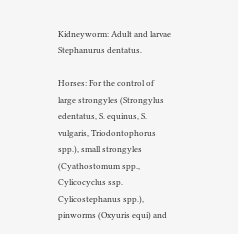Kidneyworm: Adult and larvae Stephanurus dentatus.

Horses: For the control of large strongyles (Strongylus edentatus, S. equinus, S. vulgaris, Triodontophorus spp.), small strongyles (Cyathostomum spp., Cylicocyclus ssp. Cylicostephanus spp.), pinworms (Oxyuris equi) and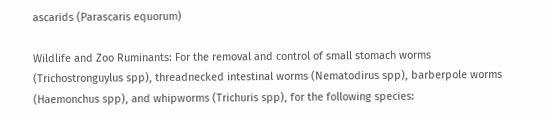ascarids (Parascaris equorum)

Wildlife and Zoo Ruminants: For the removal and control of small stomach worms (Trichostronguylus spp), threadnecked intestinal worms (Nematodirus spp), barberpole worms (Haemonchus spp), and whipworms (Trichuris spp), for the following species: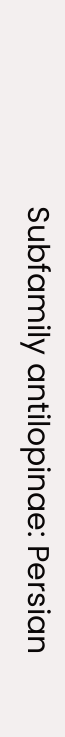Subfamily antilopinae: Persian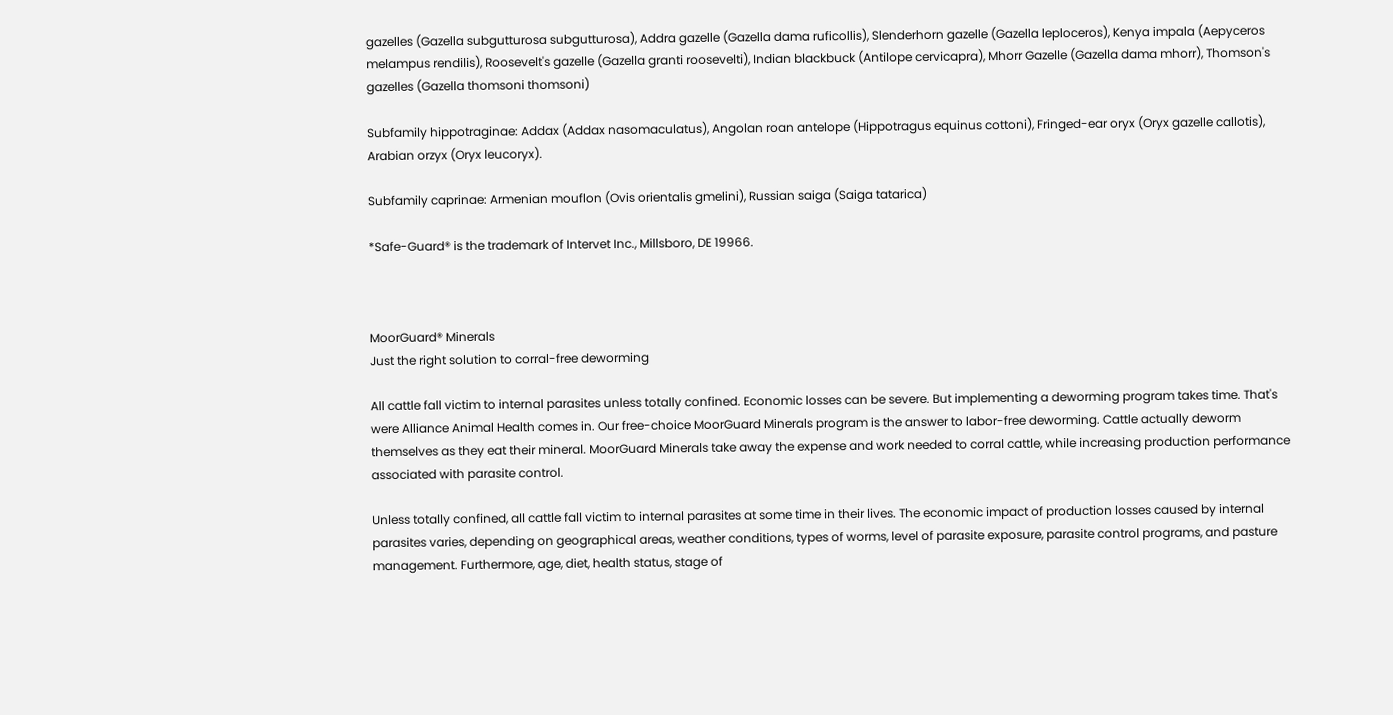gazelles (Gazella subgutturosa subgutturosa), Addra gazelle (Gazella dama ruficollis), Slenderhorn gazelle (Gazella leploceros), Kenya impala (Aepyceros melampus rendilis), Roosevelt's gazelle (Gazella granti roosevelti), Indian blackbuck (Antilope cervicapra), Mhorr Gazelle (Gazella dama mhorr), Thomson's gazelles (Gazella thomsoni thomsoni)

Subfamily hippotraginae: Addax (Addax nasomaculatus), Angolan roan antelope (Hippotragus equinus cottoni), Fringed-ear oryx (Oryx gazelle callotis), Arabian orzyx (Oryx leucoryx).

Subfamily caprinae: Armenian mouflon (Ovis orientalis gmelini), Russian saiga (Saiga tatarica)

*Safe-Guard® is the trademark of Intervet Inc., Millsboro, DE 19966.



MoorGuard® Minerals
Just the right solution to corral-free deworming

All cattle fall victim to internal parasites unless totally confined. Economic losses can be severe. But implementing a deworming program takes time. That's were Alliance Animal Health comes in. Our free-choice MoorGuard Minerals program is the answer to labor-free deworming. Cattle actually deworm themselves as they eat their mineral. MoorGuard Minerals take away the expense and work needed to corral cattle, while increasing production performance associated with parasite control.

Unless totally confined, all cattle fall victim to internal parasites at some time in their lives. The economic impact of production losses caused by internal parasites varies, depending on geographical areas, weather conditions, types of worms, level of parasite exposure, parasite control programs, and pasture management. Furthermore, age, diet, health status, stage of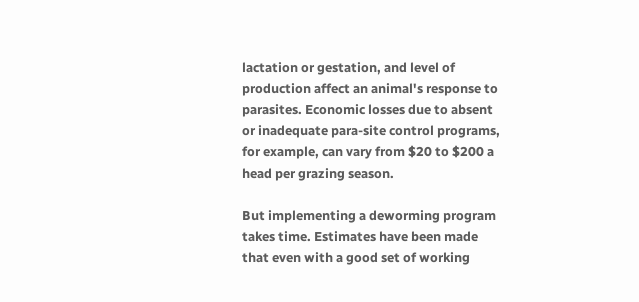lactation or gestation, and level of production affect an animal's response to parasites. Economic losses due to absent or inadequate para-site control programs, for example, can vary from $20 to $200 a head per grazing season.

But implementing a deworming program takes time. Estimates have been made that even with a good set of working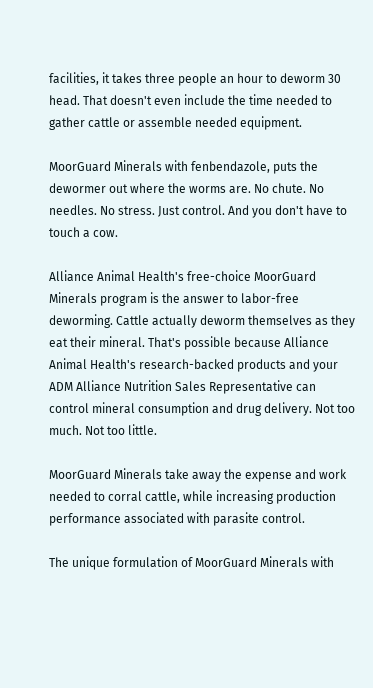facilities, it takes three people an hour to deworm 30 head. That doesn't even include the time needed to gather cattle or assemble needed equipment.

MoorGuard Minerals with fenbendazole, puts the dewormer out where the worms are. No chute. No needles. No stress. Just control. And you don't have to touch a cow.

Alliance Animal Health's free-choice MoorGuard Minerals program is the answer to labor-free deworming. Cattle actually deworm themselves as they eat their mineral. That's possible because Alliance Animal Health's research-backed products and your ADM Alliance Nutrition Sales Representative can control mineral consumption and drug delivery. Not too much. Not too little.

MoorGuard Minerals take away the expense and work needed to corral cattle, while increasing production performance associated with parasite control.

The unique formulation of MoorGuard Minerals with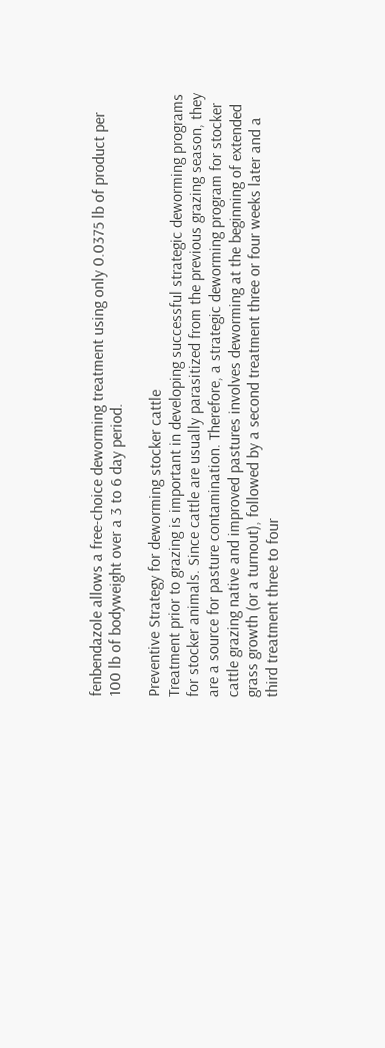fenbendazole allows a free-choice deworming treatment using only 0.0375 lb of product per 100 lb of bodyweight over a 3 to 6 day period.

Preventive Strategy for deworming stocker cattle
Treatment prior to grazing is important in developing successful strategic deworming programs for stocker animals. Since cattle are usually parasitized from the previous grazing season, they are a source for pasture contamination. Therefore, a strategic deworming program for stocker cattle grazing native and improved pastures involves deworming at the beginning of extended grass growth (or a turnout), followed by a second treatment three or four weeks later and a third treatment three to four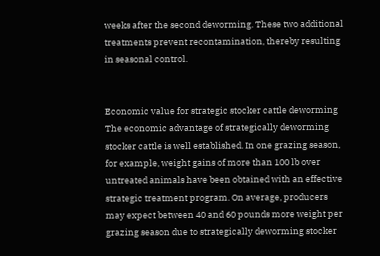weeks after the second deworming. These two additional treatments prevent recontamination, thereby resulting in seasonal control.


Economic value for strategic stocker cattle deworming
The economic advantage of strategically deworming stocker cattle is well established. In one grazing season, for example, weight gains of more than 100 lb over untreated animals have been obtained with an effective strategic treatment program. On average, producers may expect between 40 and 60 pounds more weight per grazing season due to strategically deworming stocker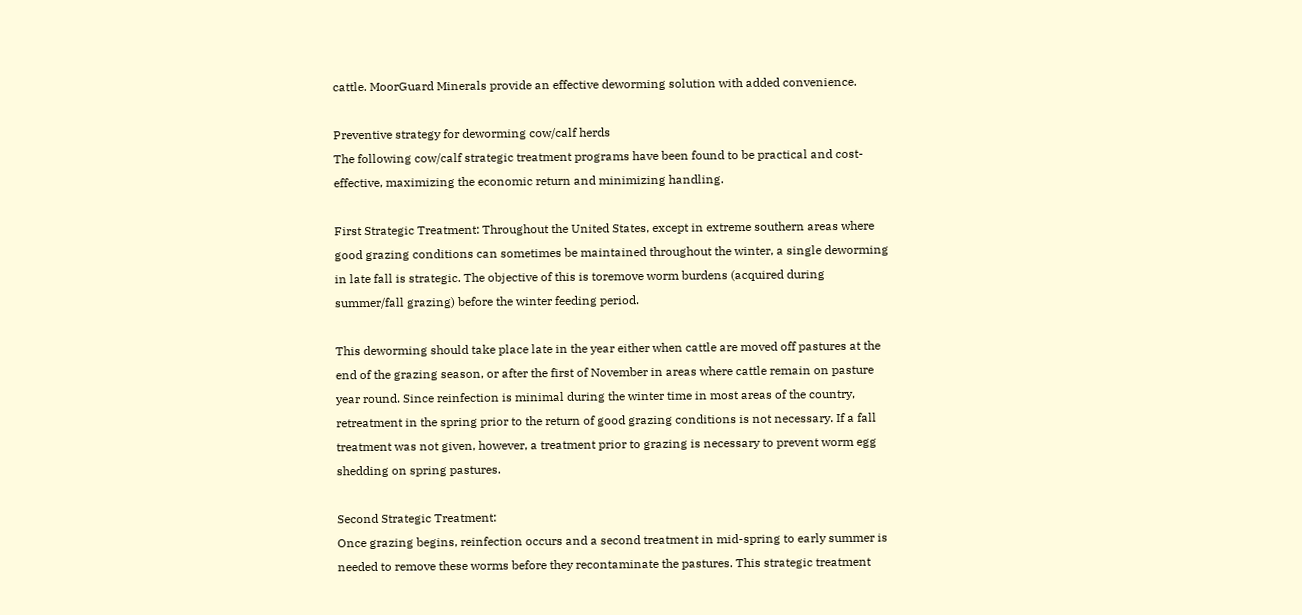cattle. MoorGuard Minerals provide an effective deworming solution with added convenience.

Preventive strategy for deworming cow/calf herds
The following cow/calf strategic treatment programs have been found to be practical and cost-effective, maximizing the economic return and minimizing handling.

First Strategic Treatment: Throughout the United States, except in extreme southern areas where good grazing conditions can sometimes be maintained throughout the winter, a single deworming in late fall is strategic. The objective of this is toremove worm burdens (acquired during summer/fall grazing) before the winter feeding period.

This deworming should take place late in the year either when cattle are moved off pastures at the end of the grazing season, or after the first of November in areas where cattle remain on pasture year round. Since reinfection is minimal during the winter time in most areas of the country, retreatment in the spring prior to the return of good grazing conditions is not necessary. If a fall treatment was not given, however, a treatment prior to grazing is necessary to prevent worm egg shedding on spring pastures.

Second Strategic Treatment:
Once grazing begins, reinfection occurs and a second treatment in mid-spring to early summer is needed to remove these worms before they recontaminate the pastures. This strategic treatment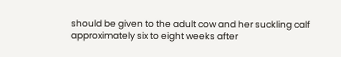should be given to the adult cow and her suckling calf approximately six to eight weeks after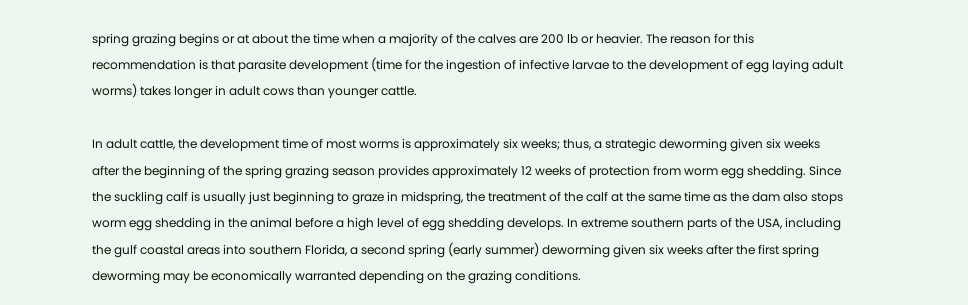spring grazing begins or at about the time when a majority of the calves are 200 lb or heavier. The reason for this recommendation is that parasite development (time for the ingestion of infective larvae to the development of egg laying adult worms) takes longer in adult cows than younger cattle.

In adult cattle, the development time of most worms is approximately six weeks; thus, a strategic deworming given six weeks after the beginning of the spring grazing season provides approximately 12 weeks of protection from worm egg shedding. Since the suckling calf is usually just beginning to graze in midspring, the treatment of the calf at the same time as the dam also stops worm egg shedding in the animal before a high level of egg shedding develops. In extreme southern parts of the USA, including the gulf coastal areas into southern Florida, a second spring (early summer) deworming given six weeks after the first spring deworming may be economically warranted depending on the grazing conditions.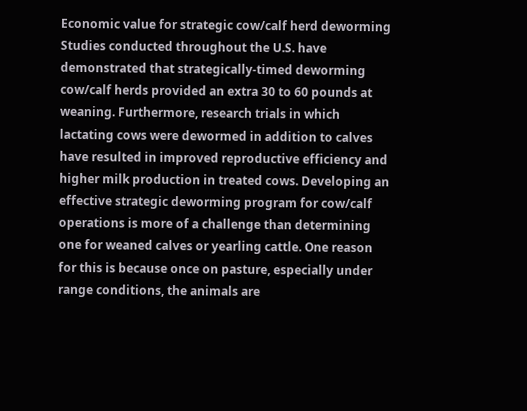Economic value for strategic cow/calf herd deworming
Studies conducted throughout the U.S. have demonstrated that strategically-timed deworming cow/calf herds provided an extra 30 to 60 pounds at weaning. Furthermore, research trials in which lactating cows were dewormed in addition to calves have resulted in improved reproductive efficiency and higher milk production in treated cows. Developing an effective strategic deworming program for cow/calf operations is more of a challenge than determining one for weaned calves or yearling cattle. One reason for this is because once on pasture, especially under range conditions, the animals are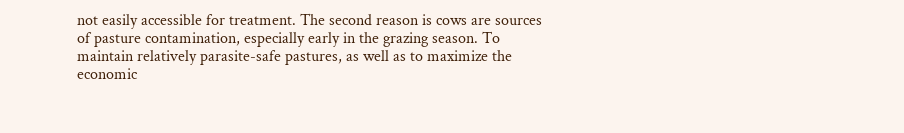not easily accessible for treatment. The second reason is cows are sources of pasture contamination, especially early in the grazing season. To maintain relatively parasite-safe pastures, as well as to maximize the economic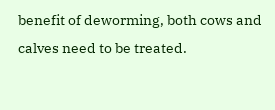benefit of deworming, both cows and calves need to be treated.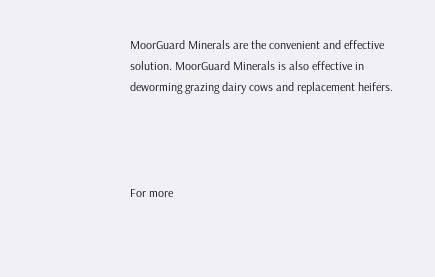MoorGuard Minerals are the convenient and effective solution. MoorGuard Minerals is also effective in deworming grazing dairy cows and replacement heifers.




For more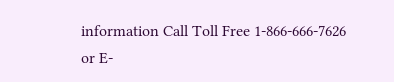information Call Toll Free 1-866-666-7626
or E-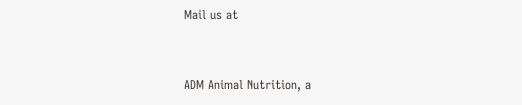Mail us at


ADM Animal Nutrition, a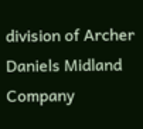division of Archer Daniels Midland Company